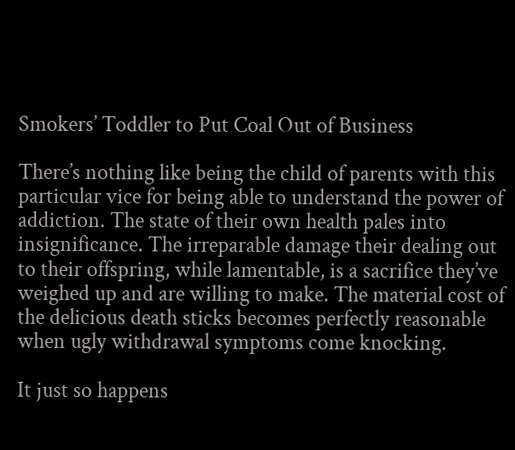Smokers’ Toddler to Put Coal Out of Business

There’s nothing like being the child of parents with this particular vice for being able to understand the power of addiction. The state of their own health pales into insignificance. The irreparable damage their dealing out to their offspring, while lamentable, is a sacrifice they’ve weighed up and are willing to make. The material cost of the delicious death sticks becomes perfectly reasonable when ugly withdrawal symptoms come knocking.

It just so happens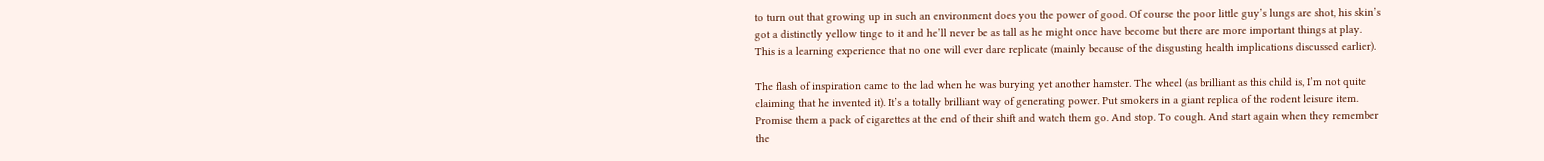to turn out that growing up in such an environment does you the power of good. Of course the poor little guy’s lungs are shot, his skin’s got a distinctly yellow tinge to it and he’ll never be as tall as he might once have become but there are more important things at play. This is a learning experience that no one will ever dare replicate (mainly because of the disgusting health implications discussed earlier).

The flash of inspiration came to the lad when he was burying yet another hamster. The wheel (as brilliant as this child is, I’m not quite claiming that he invented it). It’s a totally brilliant way of generating power. Put smokers in a giant replica of the rodent leisure item. Promise them a pack of cigarettes at the end of their shift and watch them go. And stop. To cough. And start again when they remember the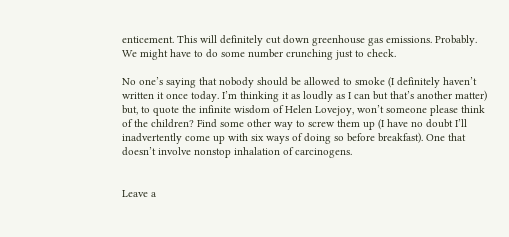enticement. This will definitely cut down greenhouse gas emissions. Probably. We might have to do some number crunching just to check.

No one’s saying that nobody should be allowed to smoke (I definitely haven’t written it once today. I’m thinking it as loudly as I can but that’s another matter) but, to quote the infinite wisdom of Helen Lovejoy, won’t someone please think of the children? Find some other way to screw them up (I have no doubt I’ll inadvertently come up with six ways of doing so before breakfast). One that doesn’t involve nonstop inhalation of carcinogens.


Leave a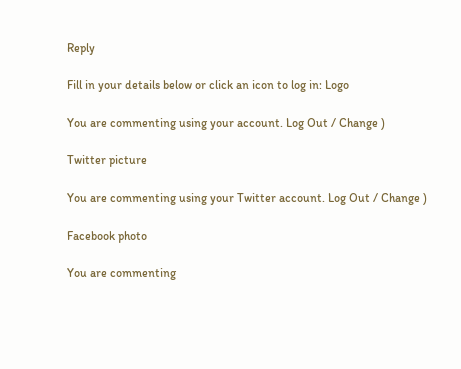Reply

Fill in your details below or click an icon to log in: Logo

You are commenting using your account. Log Out / Change )

Twitter picture

You are commenting using your Twitter account. Log Out / Change )

Facebook photo

You are commenting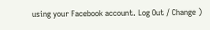using your Facebook account. Log Out / Change )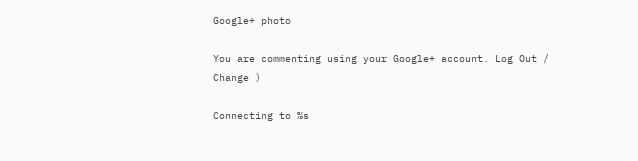Google+ photo

You are commenting using your Google+ account. Log Out / Change )

Connecting to %s